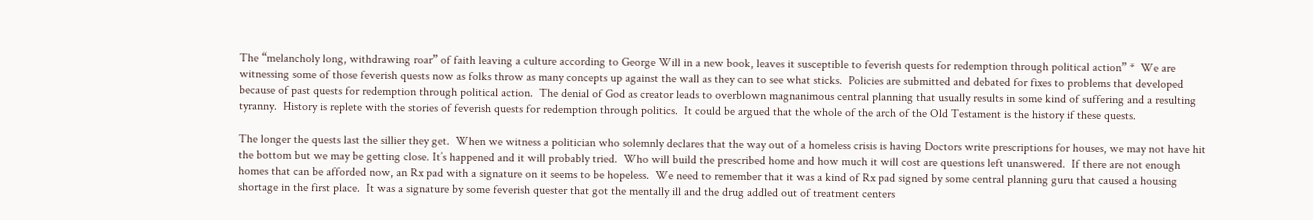The “melancholy long, withdrawing roar” of faith leaving a culture according to George Will in a new book, leaves it susceptible to feverish quests for redemption through political action” *  We are witnessing some of those feverish quests now as folks throw as many concepts up against the wall as they can to see what sticks.  Policies are submitted and debated for fixes to problems that developed because of past quests for redemption through political action.  The denial of God as creator leads to overblown magnanimous central planning that usually results in some kind of suffering and a resulting tyranny.  History is replete with the stories of feverish quests for redemption through politics.  It could be argued that the whole of the arch of the Old Testament is the history if these quests.

The longer the quests last the sillier they get.  When we witness a politician who solemnly declares that the way out of a homeless crisis is having Doctors write prescriptions for houses, we may not have hit the bottom but we may be getting close. It’s happened and it will probably tried.  Who will build the prescribed home and how much it will cost are questions left unanswered.  If there are not enough homes that can be afforded now, an Rx pad with a signature on it seems to be hopeless.  We need to remember that it was a kind of Rx pad signed by some central planning guru that caused a housing shortage in the first place.  It was a signature by some feverish quester that got the mentally ill and the drug addled out of treatment centers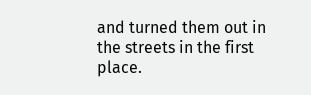and turned them out in the streets in the first place.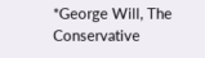*George Will, The Conservative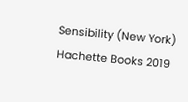Sensibility (New York) Hachette Books 2019